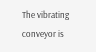The vibrating conveyor is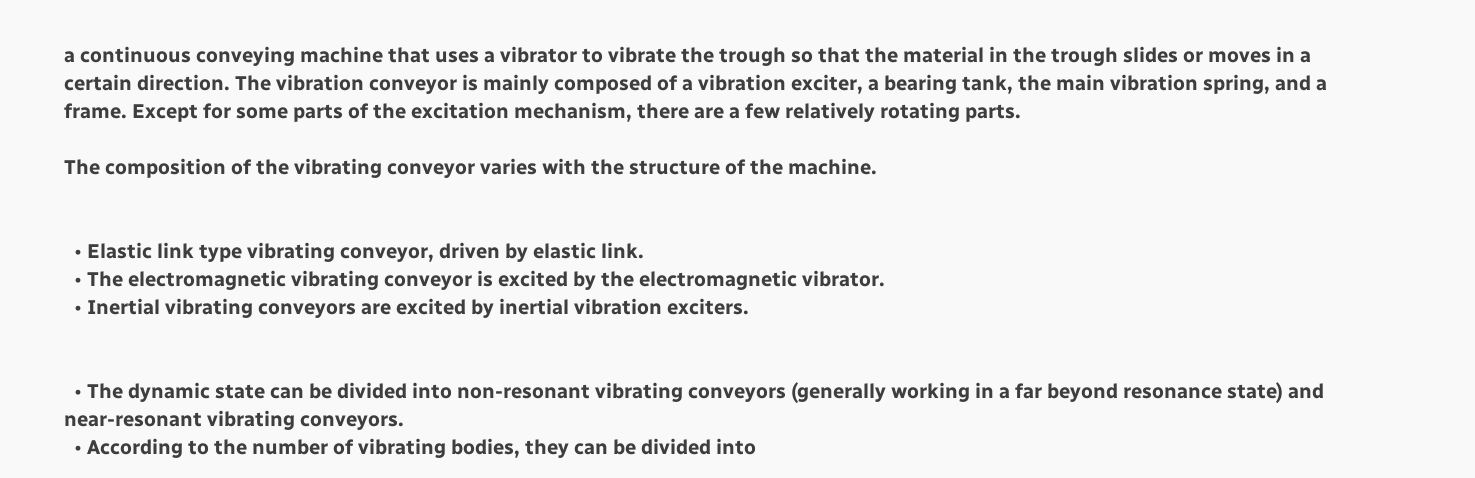a continuous conveying machine that uses a vibrator to vibrate the trough so that the material in the trough slides or moves in a certain direction. The vibration conveyor is mainly composed of a vibration exciter, a bearing tank, the main vibration spring, and a frame. Except for some parts of the excitation mechanism, there are a few relatively rotating parts.

The composition of the vibrating conveyor varies with the structure of the machine.


  • Elastic link type vibrating conveyor, driven by elastic link.
  • The electromagnetic vibrating conveyor is excited by the electromagnetic vibrator.
  • Inertial vibrating conveyors are excited by inertial vibration exciters.


  • The dynamic state can be divided into non-resonant vibrating conveyors (generally working in a far beyond resonance state) and near-resonant vibrating conveyors.
  • According to the number of vibrating bodies, they can be divided into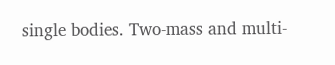single bodies. Two-mass and multi-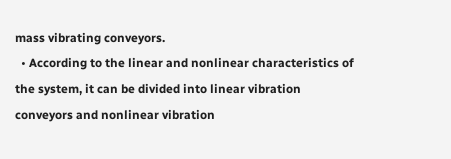mass vibrating conveyors.
  • According to the linear and nonlinear characteristics of the system, it can be divided into linear vibration conveyors and nonlinear vibration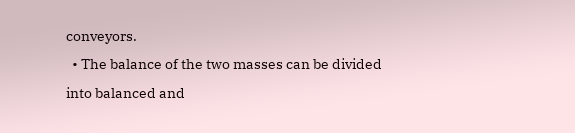conveyors.
  • The balance of the two masses can be divided into balanced and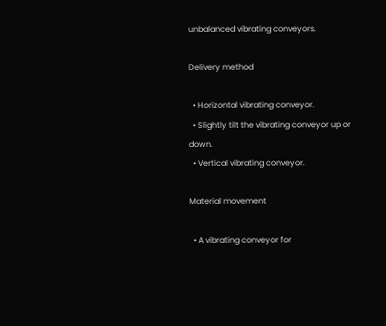unbalanced vibrating conveyors.

Delivery method

  • Horizontal vibrating conveyor.
  • Slightly tilt the vibrating conveyor up or down.
  • Vertical vibrating conveyor.

Material movement

  • A vibrating conveyor for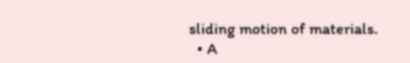sliding motion of materials.
  • A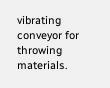vibrating conveyor for throwing materials.